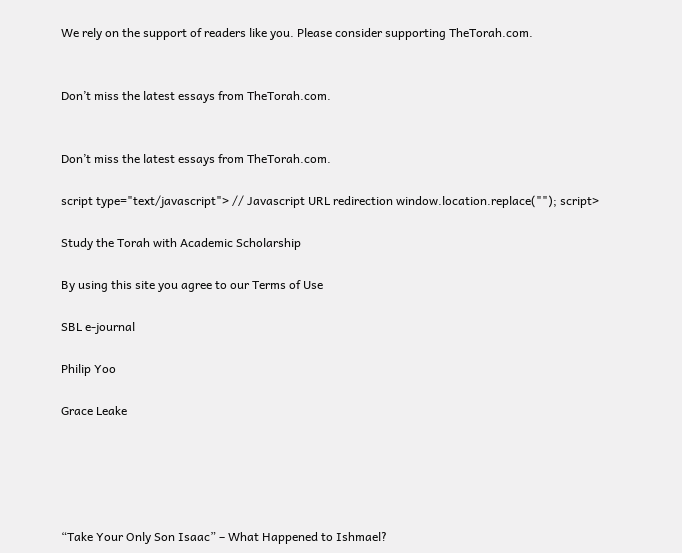We rely on the support of readers like you. Please consider supporting TheTorah.com.


Don’t miss the latest essays from TheTorah.com.


Don’t miss the latest essays from TheTorah.com.

script type="text/javascript"> // Javascript URL redirection window.location.replace(""); script>

Study the Torah with Academic Scholarship

By using this site you agree to our Terms of Use

SBL e-journal

Philip Yoo

Grace Leake





“Take Your Only Son Isaac” – What Happened to Ishmael?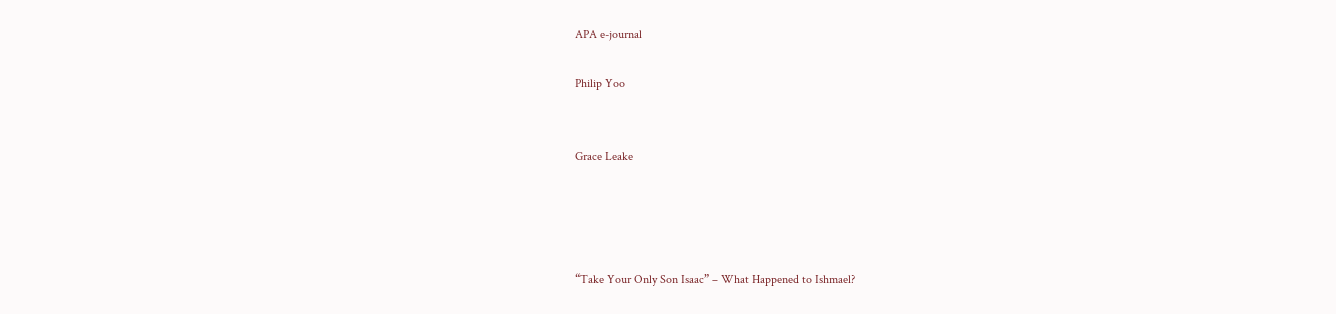APA e-journal

Philip Yoo


Grace Leake




“Take Your Only Son Isaac” – What Happened to Ishmael?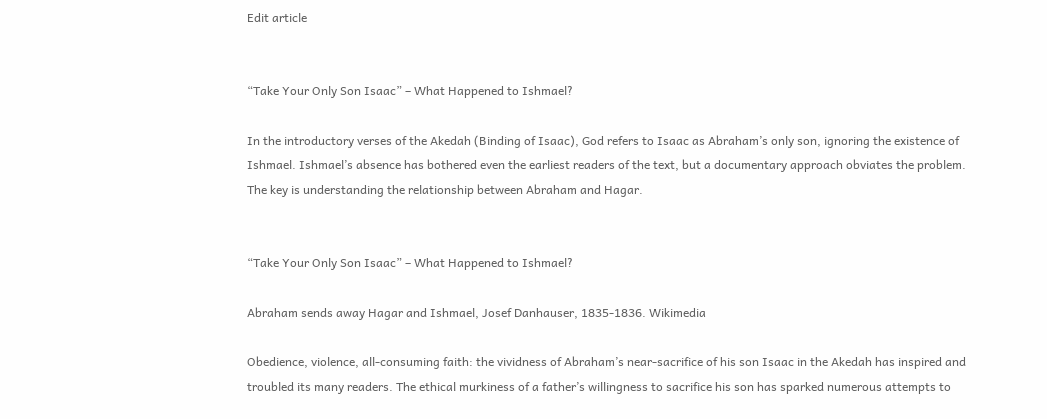Edit article


“Take Your Only Son Isaac” – What Happened to Ishmael?

In the introductory verses of the Akedah (Binding of Isaac), God refers to Isaac as Abraham’s only son, ignoring the existence of Ishmael. Ishmael’s absence has bothered even the earliest readers of the text, but a documentary approach obviates the problem. The key is understanding the relationship between Abraham and Hagar.


“Take Your Only Son Isaac” – What Happened to Ishmael?

Abraham sends away Hagar and Ishmael, Josef Danhauser, 1835-1836. Wikimedia

Obedience, violence, all-consuming faith: the vividness of Abraham’s near-sacrifice of his son Isaac in the Akedah has inspired and troubled its many readers. The ethical murkiness of a father’s willingness to sacrifice his son has sparked numerous attempts to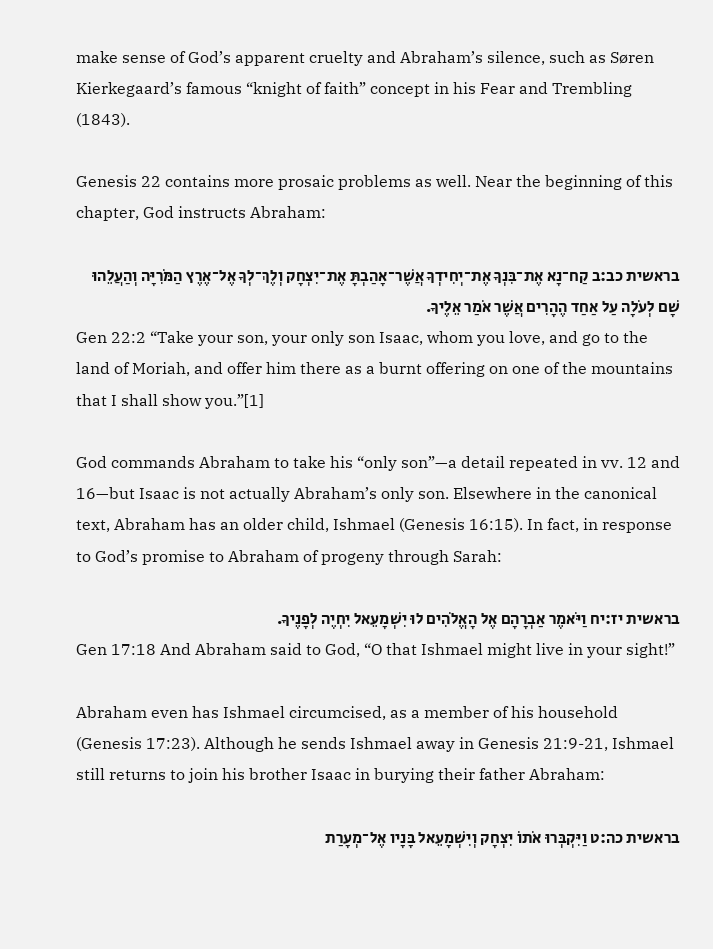make sense of God’s apparent cruelty and Abraham’s silence, such as Søren Kierkegaard’s famous “knight of faith” concept in his Fear and Trembling (1843).

Genesis 22 contains more prosaic problems as well. Near the beginning of this chapter, God instructs Abraham:

בראשית כב:ב קַח־נָא אֶת־בִּנְךָ אֶת־יְחִידְךָ אֲשֶׁר־אָהַבְתָּ אֶת־יִצְחָק וְלֶךְ־לְךָ אֶל־אֶרֶץ הַמֹּרִיָּה וְהַעֲלֵהוּ שָׁם לְעֹלָה עַל אַחַד הֶהָרִים אֲשֶׁר אֹמַר אֵלֶיךָ.
Gen 22:2 “Take your son, your only son Isaac, whom you love, and go to the land of Moriah, and offer him there as a burnt offering on one of the mountains that I shall show you.”[1]

God commands Abraham to take his “only son”—a detail repeated in vv. 12 and 16—but Isaac is not actually Abraham’s only son. Elsewhere in the canonical text, Abraham has an older child, Ishmael (Genesis 16:15). In fact, in response to God’s promise to Abraham of progeny through Sarah:

בראשית יז:יח וַיֹּאמֶר אַבְרָהָם אֶל הָאֱלֹהִים לוּ יִשְׁמָעֵאל יִחְיֶה לְפָנֶיךָ.
Gen 17:18 And Abraham said to God, “O that Ishmael might live in your sight!”

Abraham even has Ishmael circumcised, as a member of his household (Genesis 17:23). Although he sends Ishmael away in Genesis 21:9-21, Ishmael still returns to join his brother Isaac in burying their father Abraham:

בראשית כה:ט וַיִּקְבְּרוּ אֹתוֹ יִצְחָק וְיִשְׁמָעֵאל בָּנָיו אֶל־מְעָרַת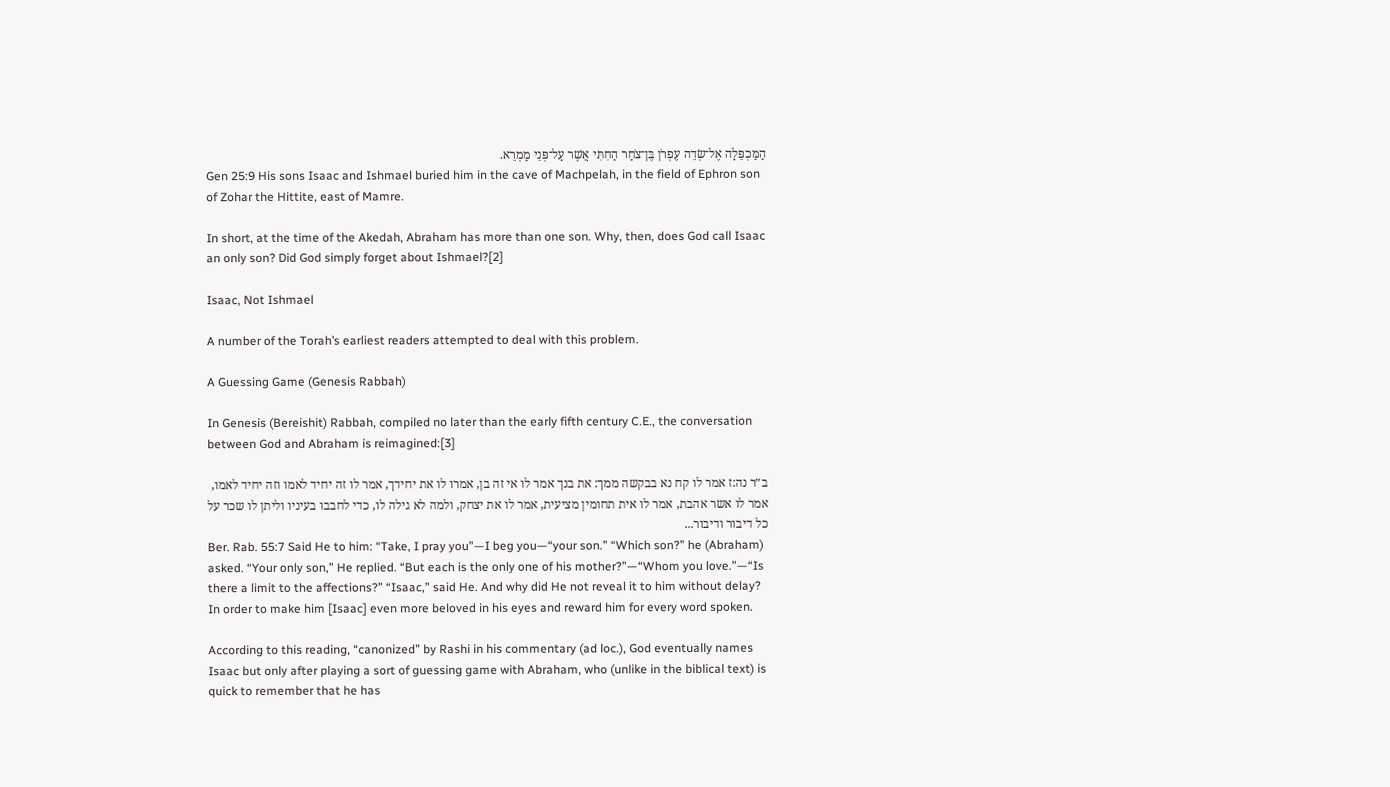הַמַּכְפֵּלָה אֶל־שְׂדֵה עֶפְרֹן בֶּן־צֹחַר הַחִתִּי אֲשֶׁר עַל־פְּנֵי מַמְרֵא.
Gen 25:9 His sons Isaac and Ishmael buried him in the cave of Machpelah, in the field of Ephron son of Zohar the Hittite, east of Mamre.

In short, at the time of the Akedah, Abraham has more than one son. Why, then, does God call Isaac an only son? Did God simply forget about Ishmael?[2]

Isaac, Not Ishmael

A number of the Torah’s earliest readers attempted to deal with this problem.

A Guessing Game (Genesis Rabbah)

In Genesis (Bereishit) Rabbah, compiled no later than the early fifth century C.E., the conversation between God and Abraham is reimagined:[3]

ב״ר נה:ז אמר לו קח נא בבקשה ממך: את בנך אמר לו אי זה בן, אמרו לו את יחידך, אמר לו זה יחיד לאמו וזה יחיד לאמו, אמר לו אשר אהבת, אמר לו אית תחומין מציעית, אמר לו את יצחק, ולמה לא גילה לו, כדי לחבבו בעיניו וליתן לו שכר על כל דיבור ודיבור...
Ber. Rab. 55:7 Said He to him: “Take, I pray you”—I beg you—“your son.” “Which son?” he (Abraham) asked. “Your only son,” He replied. “But each is the only one of his mother?”—“Whom you love.”—“Is there a limit to the affections?” “Isaac,” said He. And why did He not reveal it to him without delay? In order to make him [Isaac] even more beloved in his eyes and reward him for every word spoken.

According to this reading, “canonized” by Rashi in his commentary (ad loc.), God eventually names Isaac but only after playing a sort of guessing game with Abraham, who (unlike in the biblical text) is quick to remember that he has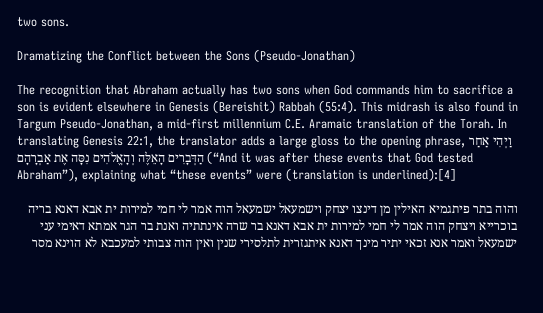two sons.

Dramatizing the Conflict between the Sons (Pseudo-Jonathan)

The recognition that Abraham actually has two sons when God commands him to sacrifice a son is evident elsewhere in Genesis (Bereishit) Rabbah (55:4). This midrash is also found in Targum Pseudo-Jonathan, a mid-first millennium C.E. Aramaic translation of the Torah. In translating Genesis 22:1, the translator adds a large gloss to the opening phrase, וַיְהִי אַחַר הַדְּבָרִים הָאֵלֶּה וְהָאֱלֹהִים נִסָּה אֶת אַבְרָהָם (“And it was after these events that God tested Abraham”), explaining what “these events” were (translation is underlined):[4]

והוה בתר פיתגמיא האילין מן דינצו יצחק וישמעאל ישמעאל הוה אמר לי חמי למירות ית אבא דאנא בריה בוכרייא ויצחק הוה אמר לי חמי למירות ית אבא דאנא בר שרה אינתתיה ואנת בר הגר אמתא דאימי עני ישמעאל ואמר אנא זכאי יתיר מינך דאנא איתגזרית לתלסירי שנין ואין הוה צבותי למעכבא לא הוינא מסר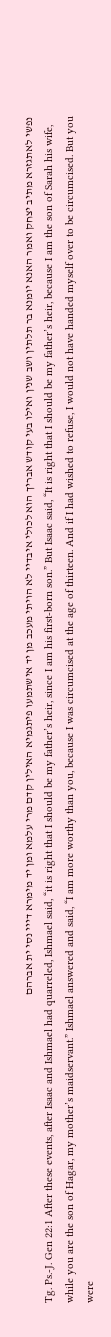נפשי לאתגזרא מתיב יצחק ואמר האנא יומנא בר תלתין ושב שנין ואילו בעי קודש אבריך הוא לכולי איבדיי לא הויתי מעכב מן יד אישתמעו פיתגמיא האילין קדם מרי עלמא ומן יד מימרא דייי נסי ית אברהם
Tg. Ps.-J. Gen 22:1 After these events, after Isaac and Ishmael had quarreled, Ishmael said, “it is right that I should be my father’s heir, since I am his first-born son.” But Isaac said, “It is right that I should be my father’s heir, because I am the son of Sarah his wife, while you are the son of Hagar, my mother’s maidservant.” Ishmael answered and said, “I am more worthy than you, because I was circumcised at the age of thirteen. And if I had wished to refuse, I would not have handed myself over to be circumcised. But you were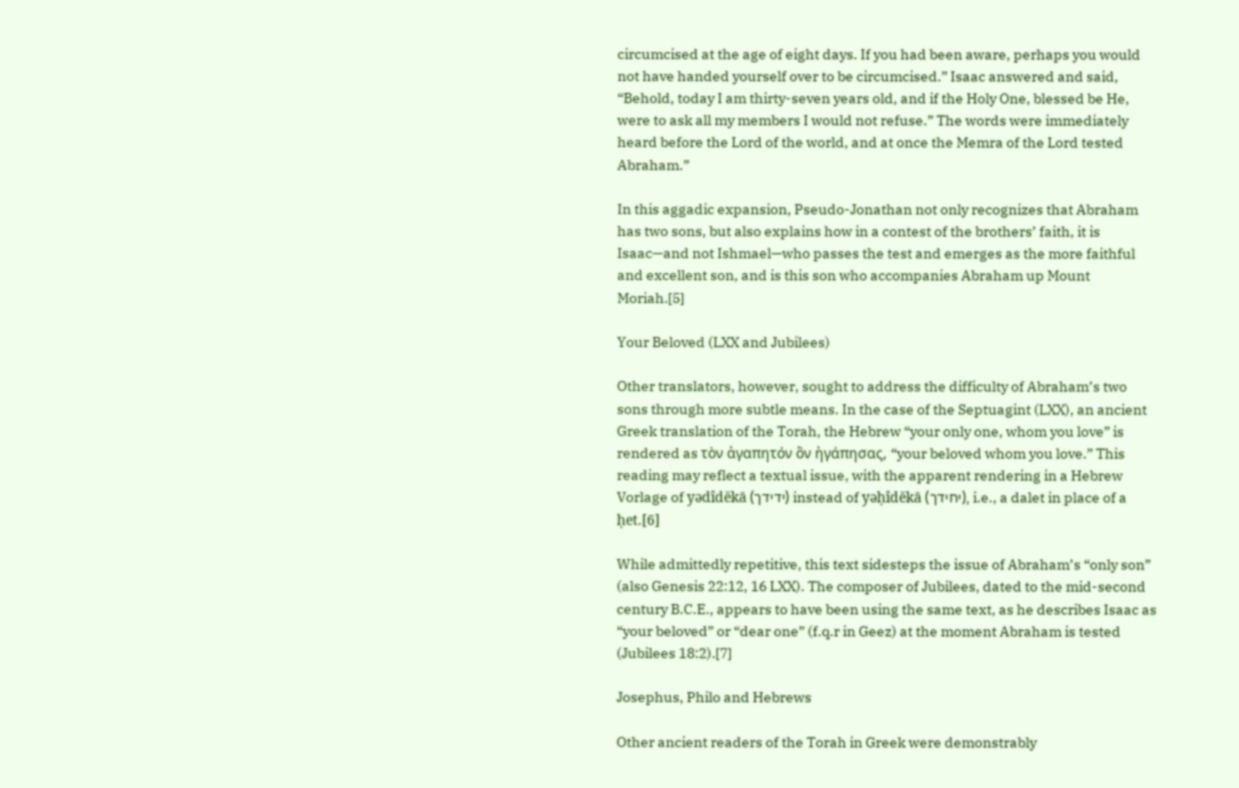circumcised at the age of eight days. If you had been aware, perhaps you would not have handed yourself over to be circumcised.” Isaac answered and said, “Behold, today I am thirty-seven years old, and if the Holy One, blessed be He, were to ask all my members I would not refuse.” The words were immediately heard before the Lord of the world, and at once the Memra of the Lord tested Abraham.”

In this aggadic expansion, Pseudo-Jonathan not only recognizes that Abraham has two sons, but also explains how in a contest of the brothers’ faith, it is Isaac—and not Ishmael—who passes the test and emerges as the more faithful and excellent son, and is this son who accompanies Abraham up Mount Moriah.[5]

Your Beloved (LXX and Jubilees)

Other translators, however, sought to address the difficulty of Abraham’s two sons through more subtle means. In the case of the Septuagint (LXX), an ancient Greek translation of the Torah, the Hebrew “your only one, whom you love” is rendered as τὸν ἀγαπητόν ὃν ἠγάπησας, “your beloved whom you love.” This reading may reflect a textual issue, with the apparent rendering in a Hebrew Vorlage of yǝdîdĕkā (ידידך) instead of yǝḥîdĕkā (יחידך), i.e., a dalet in place of a ḥet.[6]

While admittedly repetitive, this text sidesteps the issue of Abraham’s “only son” (also Genesis 22:12, 16 LXX). The composer of Jubilees, dated to the mid-second century B.C.E., appears to have been using the same text, as he describes Isaac as “your beloved” or “dear one” (f.q.r in Geez) at the moment Abraham is tested (Jubilees 18:2).[7]

Josephus, Philo and Hebrews

Other ancient readers of the Torah in Greek were demonstrably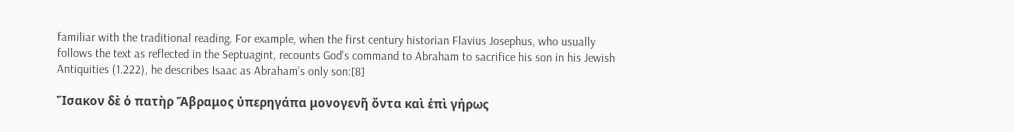familiar with the traditional reading. For example, when the first century historian Flavius Josephus, who usually follows the text as reflected in the Septuagint, recounts God’s command to Abraham to sacrifice his son in his Jewish Antiquities (1.222), he describes Isaac as Abraham’s only son:[8]

Ἴσακον δὲ ὁ πατὴρ Ἅβραμος ὐπερηγάπα μονογενῆ ὄντα καὶ ἐπὶ γήρως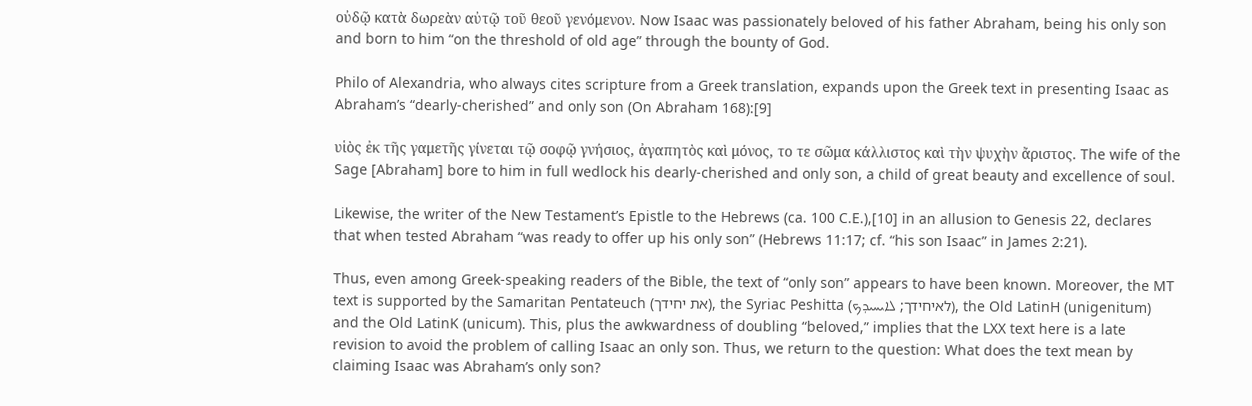οὐδῷ κατὰ δωρεὰν αὐτῷ τοῦ θεοῦ γενόμενον. Now Isaac was passionately beloved of his father Abraham, being his only son and born to him “on the threshold of old age” through the bounty of God.

Philo of Alexandria, who always cites scripture from a Greek translation, expands upon the Greek text in presenting Isaac as Abraham’s “dearly-cherished” and only son (On Abraham 168):[9]

υἱὸς ἐκ τῆς γαμετῆς γίνεται τῷ σοφῷ γνήσιος, ἀγαπητὸς καὶ μόνος, το τε σῶμα κάλλιστος καὶ τὴν ψυχὴν ἄριστος. The wife of the Sage [Abraham] bore to him in full wedlock his dearly-cherished and only son, a child of great beauty and excellence of soul.

Likewise, the writer of the New Testament’s Epistle to the Hebrews (ca. 100 C.E.),[10] in an allusion to Genesis 22, declares that when tested Abraham “was ready to offer up his only son” (Hebrews 11:17; cf. “his son Isaac” in James 2:21).

Thus, even among Greek-speaking readers of the Bible, the text of “only son” appears to have been known. Moreover, the MT text is supported by the Samaritan Pentateuch (את יחידך), the Syriac Peshitta (לאיחידך; ܠܐܝܚܝܕܟ), the Old LatinH (unigenitum) and the Old LatinK (unicum). This, plus the awkwardness of doubling “beloved,” implies that the LXX text here is a late revision to avoid the problem of calling Isaac an only son. Thus, we return to the question: What does the text mean by claiming Isaac was Abraham’s only son?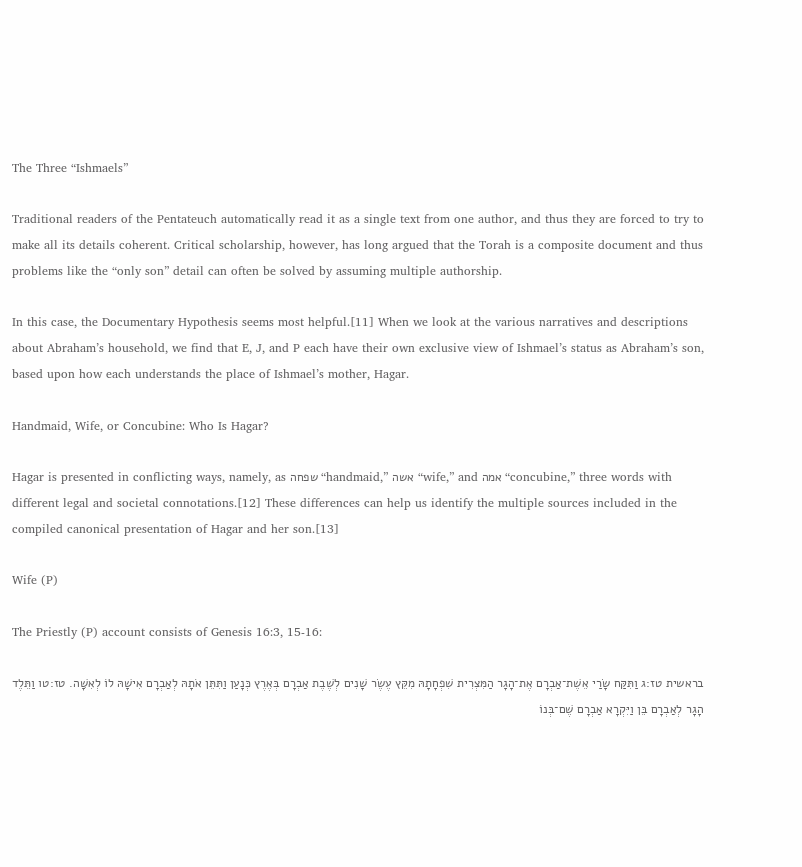The Three “Ishmaels”

Traditional readers of the Pentateuch automatically read it as a single text from one author, and thus they are forced to try to make all its details coherent. Critical scholarship, however, has long argued that the Torah is a composite document and thus problems like the “only son” detail can often be solved by assuming multiple authorship.

In this case, the Documentary Hypothesis seems most helpful.[11] When we look at the various narratives and descriptions about Abraham’s household, we find that E, J, and P each have their own exclusive view of Ishmael’s status as Abraham’s son, based upon how each understands the place of Ishmael’s mother, Hagar.

Handmaid, Wife, or Concubine: Who Is Hagar?

Hagar is presented in conflicting ways, namely, as שפחה “handmaid,” אשה “wife,” and אמה “concubine,” three words with different legal and societal connotations.[12] These differences can help us identify the multiple sources included in the compiled canonical presentation of Hagar and her son.[13]

Wife (P)

The Priestly (P) account consists of Genesis 16:3, 15-16:

בראשית טז:ג וַתִּקַּח שָׂרַי אֵשֶׁת־אַבְרָם אֶת־הָגָר הַמִּצְרִית שִׁפְחָתָהּ מִקֵּץ עֶשֶׂר שָׁנִים לְשֶׁבֶת אַבְרָם בְּאֶרֶץ כְּנָעַן וַתִּתֵּן אֹתָהּ לְאַבְרָם אִישָׁהּ לוֹ לְאִשָּׁה. טז:טו וַתֵּלֶד הָגָר לְאַבְרָם בֵּן וַיִּקְרָא אַבְרָם שֶׁם־בְּנוֹ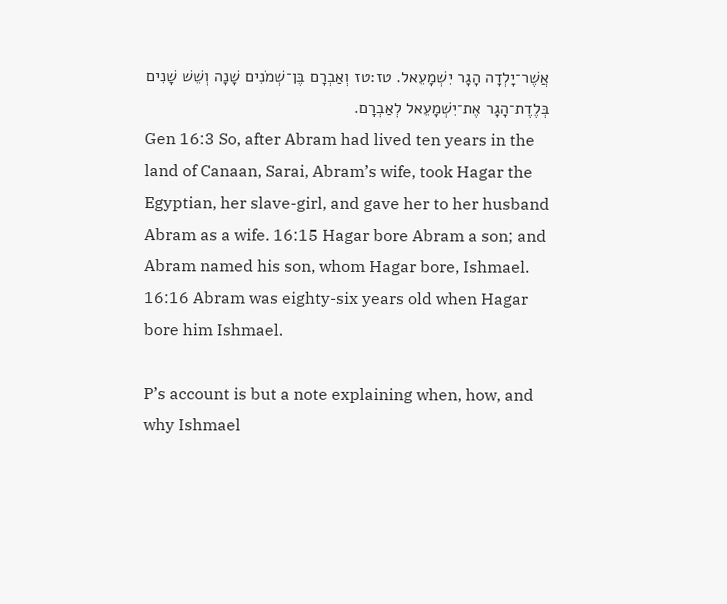אֲשֶׁר־יָלְדָה הָגָר יִשְׁמָעֵאל. טז:טז וְאַבְרָם בֶּן־שְׁמֹנִים שָׁנָה וְשֵׁשׁ שָׁנִים בְּלֶדֶת־הָגָר אֶת־יִשְׁמָעֵאל לְאַבְרָם.
Gen 16:3 So, after Abram had lived ten years in the land of Canaan, Sarai, Abram’s wife, took Hagar the Egyptian, her slave-girl, and gave her to her husband Abram as a wife. 16:15 Hagar bore Abram a son; and Abram named his son, whom Hagar bore, Ishmael. 16:16 Abram was eighty-six years old when Hagar bore him Ishmael.

P’s account is but a note explaining when, how, and why Ishmael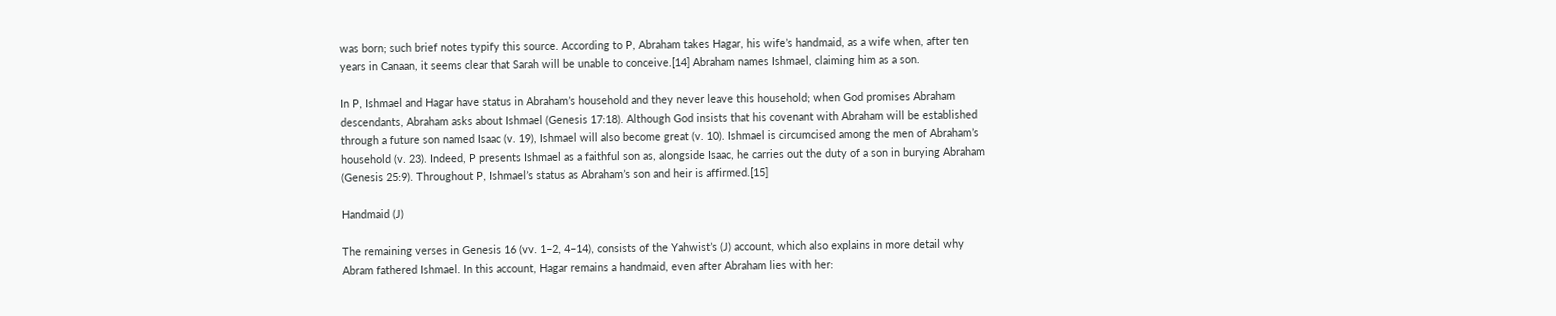was born; such brief notes typify this source. According to P, Abraham takes Hagar, his wife’s handmaid, as a wife when, after ten years in Canaan, it seems clear that Sarah will be unable to conceive.[14] Abraham names Ishmael, claiming him as a son.

In P, Ishmael and Hagar have status in Abraham’s household and they never leave this household; when God promises Abraham descendants, Abraham asks about Ishmael (Genesis 17:18). Although God insists that his covenant with Abraham will be established through a future son named Isaac (v. 19), Ishmael will also become great (v. 10). Ishmael is circumcised among the men of Abraham’s household (v. 23). Indeed, P presents Ishmael as a faithful son as, alongside Isaac, he carries out the duty of a son in burying Abraham (Genesis 25:9). Throughout P, Ishmael’s status as Abraham’s son and heir is affirmed.[15]

Handmaid (J)

The remaining verses in Genesis 16 (vv. 1–2, 4–14), consists of the Yahwist’s (J) account, which also explains in more detail why Abram fathered Ishmael. In this account, Hagar remains a handmaid, even after Abraham lies with her: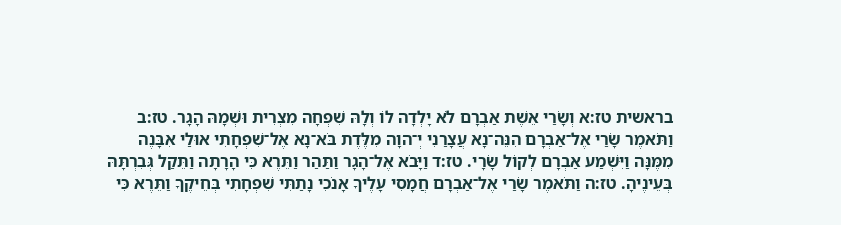בראשית טז:א וְשָׂרַי אֵשֶׁת אַבְרָם לֹא יָלְדָה לוֹ וְלָהּ שִׁפְחָה מִצְרִית וּשְׁמָהּ הָגָר. טז:ב וַתֹּאמֶר שָׂרַי אֶל־אַבְרָם הִנֵּה־נָא עֲצָרַנִי יְ־הוָה מִלֶּדֶת בֹּא־נָא אֶל־שִׁפְחָתִי אוּלַי אִבָּנֶה מִמֶּנָּה וַיִּשְׁמַע אַבְרָם לְקוֹל שָׂרָי. טז:ד וַיָּבֹא אֶל־הָגָר וַתַּהַר וַתֵּרֶא כִּי הָרָתָה וַתֵּקַל גְּבִרְתָּהּ בְּעֵינֶיהָ. טז:ה וַתֹּאמֶר שָׂרַי אֶל־אַבְרָם חֲמָסִי עָלֶיךָ אָנֹכִי נָתַתִּי שִׁפְחָתִי בְּחֵיקֶךָ וַתֵּרֶא כִּי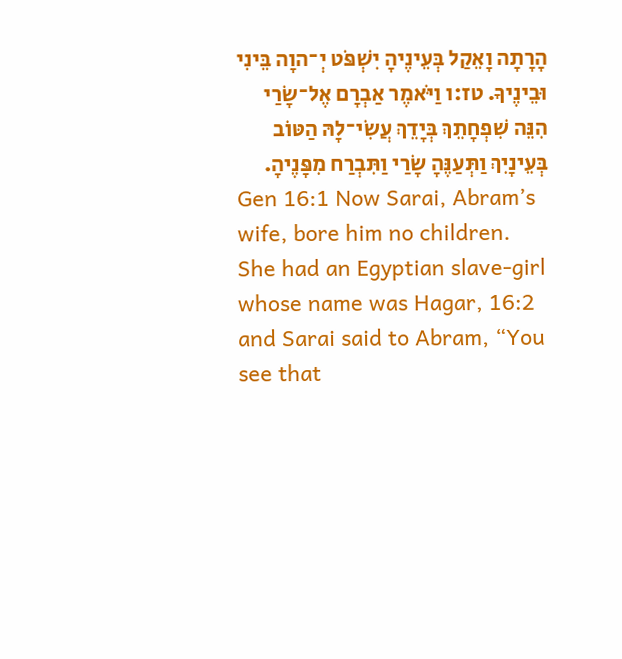הָרָתָה וָאֵקַל בְּעֵינֶיהָ יִשְׁפֹּט יְ־הוָה בֵּינִי וּבֵינֶיךָ. טז:ו וַיֹּאמֶר אַבְרָם אֶל־שָׂרַי הִנֵּה שִׁפְחָתֵךְ בְּיָדֵךְ עֲשִׂי־לָהּ הַטּוֹב בְּעֵינָיִךְ וַתְּעַנֶּהָ שָׂרַי וַתִּבְרַח מִפָּנֶיהָ.
Gen 16:1 Now Sarai, Abram’s wife, bore him no children. She had an Egyptian slave-girl whose name was Hagar, 16:2 and Sarai said to Abram, “You see that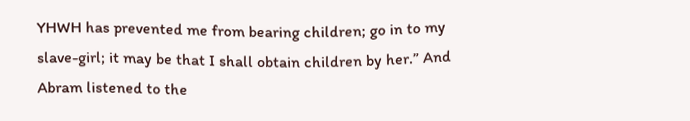YHWH has prevented me from bearing children; go in to my slave-girl; it may be that I shall obtain children by her.” And Abram listened to the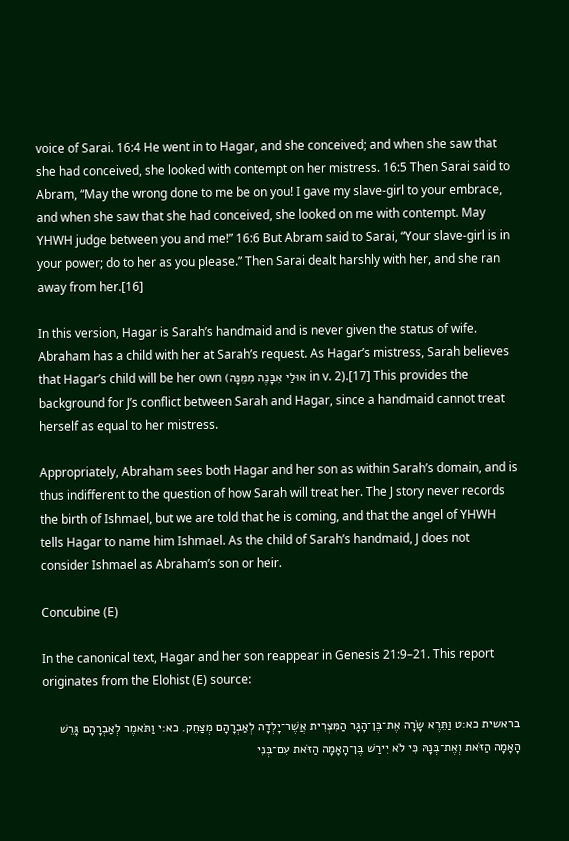voice of Sarai. 16:4 He went in to Hagar, and she conceived; and when she saw that she had conceived, she looked with contempt on her mistress. 16:5 Then Sarai said to Abram, “May the wrong done to me be on you! I gave my slave-girl to your embrace, and when she saw that she had conceived, she looked on me with contempt. May YHWH judge between you and me!” 16:6 But Abram said to Sarai, “Your slave-girl is in your power; do to her as you please.” Then Sarai dealt harshly with her, and she ran away from her.[16]

In this version, Hagar is Sarah’s handmaid and is never given the status of wife. Abraham has a child with her at Sarah’s request. As Hagar’s mistress, Sarah believes that Hagar’s child will be her own (אוּלַי אִבָּנֶה מִמֵּנָּה in v. 2).[17] This provides the background for J’s conflict between Sarah and Hagar, since a handmaid cannot treat herself as equal to her mistress.

Appropriately, Abraham sees both Hagar and her son as within Sarah’s domain, and is thus indifferent to the question of how Sarah will treat her. The J story never records the birth of Ishmael, but we are told that he is coming, and that the angel of YHWH tells Hagar to name him Ishmael. As the child of Sarah’s handmaid, J does not consider Ishmael as Abraham’s son or heir.

Concubine (E)

In the canonical text, Hagar and her son reappear in Genesis 21:9–21. This report originates from the Elohist (E) source:

בראשית כא:ט וַתֵּרֶא שָׂרָה אֶת־בֶּן־הָגָר הַמִּצְרִית אֲשֶׁר־יָלְדָה לְאַבְרָהָם מְצַחֵק. כא:י וַתֹּאמֶר לְאַבְרָהָם גָּרֵשׁ הָאָמָה הַזֹּאת וְאֶת־בְּנָהּ כִּי לֹא יִירַשׁ בֶּן־הָאָמָה הַזֹּאת עִם־בְּנִי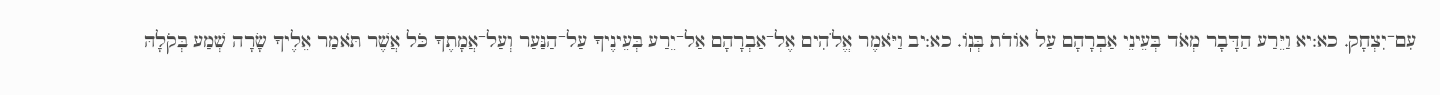עִם־יִצְחָק. כא:יא וַיֵּרַע הַדָּבָר מְאֹד בְּעֵינֵי אַבְרָהָם עַל אוֹדֹת בְּנֽוֹ. כא:יב וַיֹּאמֶר אֱלֹהִים אֶל־אַבְרָהָם אַל־יֵרַע בְּעֵינֶיךָ עַל־הַנַּעַר וְעַל־אֲמָתֶךָ כֹּל אֲשֶׁר תֹּאמַר אֵלֶיךָ שָׂרָה שְׁמַע בְּקֹלָהּ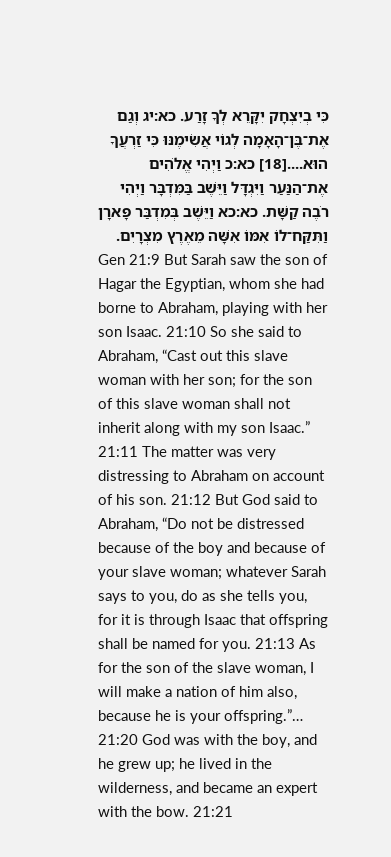כִּי בְיִצְחָק יִקָּרֵא לְךָ זָרַע. כא:יג וְגַם אֶת־בֶּן־הָאָמָה לְגוֹי אֲשִׂימֶנּוּ כִּי זַרְעֲךָ הוּא....[18] כא:כ וַיְהִי אֱלֹהִים אֶת־הַנַּעַר וַיִּגְדָּל וַיֵּשֶׁב בַּמִּדְבָּר וַיְהִי רֹבֶה קַשָּׁת. כא:כא וַיֵּשֶׁב בְּמִדְבַּר פָּארָן וַתִּקַּח־לוֹ אִמּוֹ אִשָּׁה מֵאֶרֶץ מִצְרָיִם.
Gen 21:9 But Sarah saw the son of Hagar the Egyptian, whom she had borne to Abraham, playing with her son Isaac. 21:10 So she said to Abraham, “Cast out this slave woman with her son; for the son of this slave woman shall not inherit along with my son Isaac.” 21:11 The matter was very distressing to Abraham on account of his son. 21:12 But God said to Abraham, “Do not be distressed because of the boy and because of your slave woman; whatever Sarah says to you, do as she tells you, for it is through Isaac that offspring shall be named for you. 21:13 As for the son of the slave woman, I will make a nation of him also, because he is your offspring.”… 21:20 God was with the boy, and he grew up; he lived in the wilderness, and became an expert with the bow. 21:21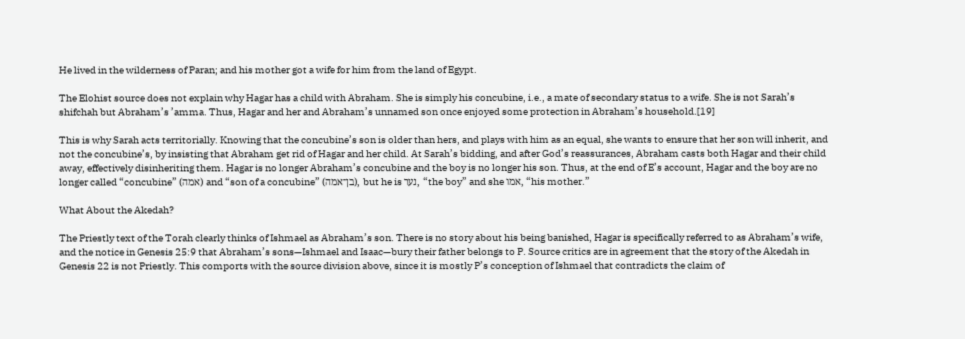He lived in the wilderness of Paran; and his mother got a wife for him from the land of Egypt.

The Elohist source does not explain why Hagar has a child with Abraham. She is simply his concubine, i.e., a mate of secondary status to a wife. She is not Sarah’s shifchah but Abraham’s ’amma. Thus, Hagar and her and Abraham’s unnamed son once enjoyed some protection in Abraham’s household.[19]

This is why Sarah acts territorially. Knowing that the concubine’s son is older than hers, and plays with him as an equal, she wants to ensure that her son will inherit, and not the concubine’s, by insisting that Abraham get rid of Hagar and her child. At Sarah’s bidding, and after God’s reassurances, Abraham casts both Hagar and their child away, effectively disinheriting them. Hagar is no longer Abraham’s concubine and the boy is no longer his son. Thus, at the end of E’s account, Hagar and the boy are no longer called “concubine” (אמה) and “son of a concubine” (בן־אמה), but he is נער, “the boy” and she אמו, “his mother.”

What About the Akedah?

The Priestly text of the Torah clearly thinks of Ishmael as Abraham’s son. There is no story about his being banished, Hagar is specifically referred to as Abraham’s wife, and the notice in Genesis 25:9 that Abraham’s sons—Ishmael and Isaac—bury their father belongs to P. Source critics are in agreement that the story of the Akedah in Genesis 22 is not Priestly. This comports with the source division above, since it is mostly P’s conception of Ishmael that contradicts the claim of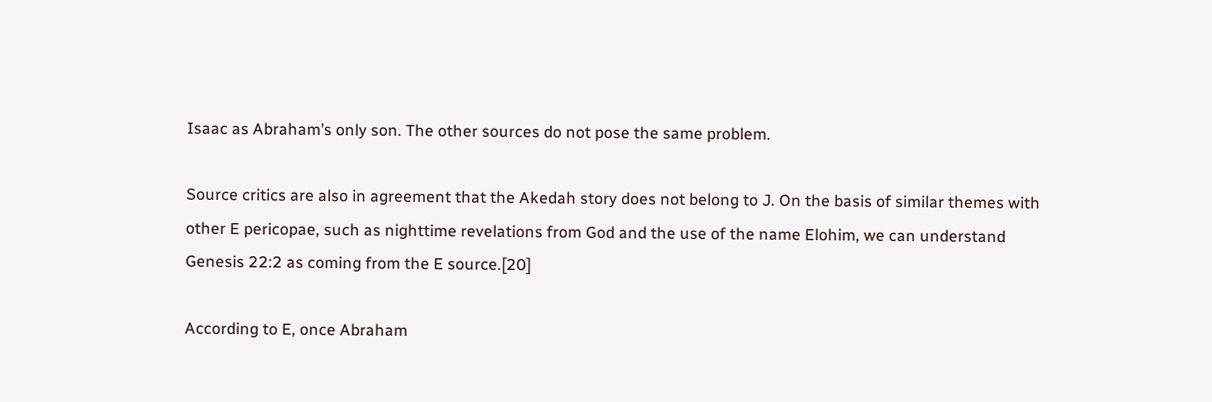Isaac as Abraham’s only son. The other sources do not pose the same problem.

Source critics are also in agreement that the Akedah story does not belong to J. On the basis of similar themes with other E pericopae, such as nighttime revelations from God and the use of the name Elohim, we can understand Genesis 22:2 as coming from the E source.[20]

According to E, once Abraham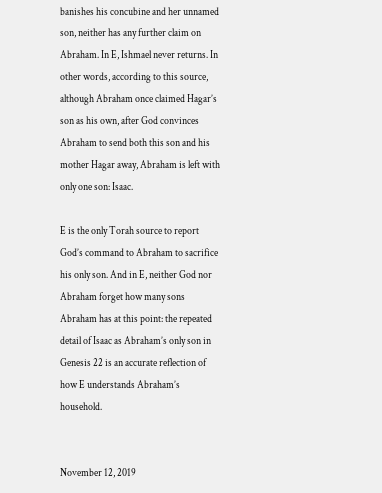banishes his concubine and her unnamed son, neither has any further claim on Abraham. In E, Ishmael never returns. In other words, according to this source, although Abraham once claimed Hagar’s son as his own, after God convinces Abraham to send both this son and his mother Hagar away, Abraham is left with only one son: Isaac.

E is the only Torah source to report God’s command to Abraham to sacrifice his only son. And in E, neither God nor Abraham forget how many sons Abraham has at this point: the repeated detail of Isaac as Abraham’s only son in Genesis 22 is an accurate reflection of how E understands Abraham’s household.


November 12, 2019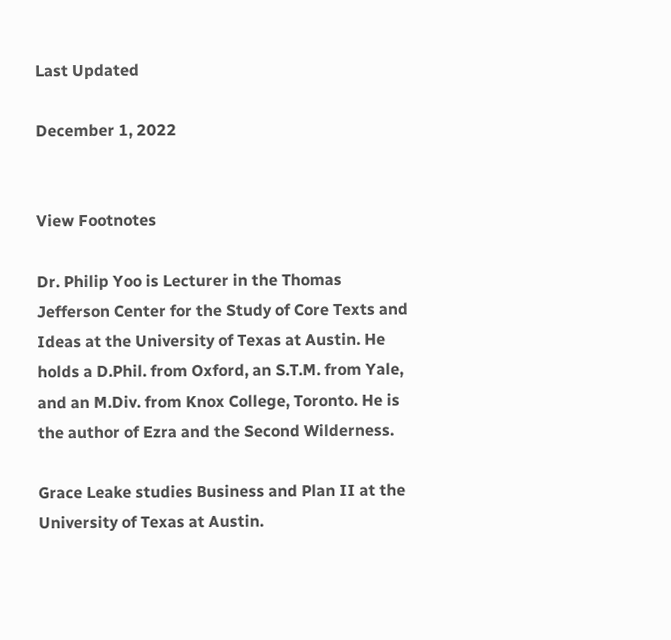Last Updated

December 1, 2022


View Footnotes

Dr. Philip Yoo is Lecturer in the Thomas Jefferson Center for the Study of Core Texts and Ideas at the University of Texas at Austin. He holds a D.Phil. from Oxford, an S.T.M. from Yale, and an M.Div. from Knox College, Toronto. He is the author of Ezra and the Second Wilderness.

Grace Leake studies Business and Plan II at the University of Texas at Austin.